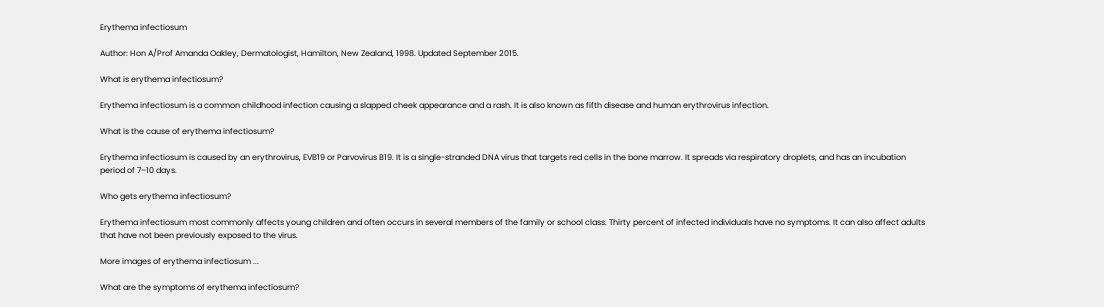Erythema infectiosum

Author: Hon A/Prof Amanda Oakley, Dermatologist, Hamilton, New Zealand, 1998. Updated September 2015.

What is erythema infectiosum?

Erythema infectiosum is a common childhood infection causing a slapped cheek appearance and a rash. It is also known as fifth disease and human erythrovirus infection.

What is the cause of erythema infectiosum?

Erythema infectiosum is caused by an erythrovirus, EVB19 or Parvovirus B19. It is a single-stranded DNA virus that targets red cells in the bone marrow. It spreads via respiratory droplets, and has an incubation period of 7–10 days.

Who gets erythema infectiosum?

Erythema infectiosum most commonly affects young children and often occurs in several members of the family or school class. Thirty percent of infected individuals have no symptoms. It can also affect adults that have not been previously exposed to the virus.

More images of erythema infectiosum ...

What are the symptoms of erythema infectiosum?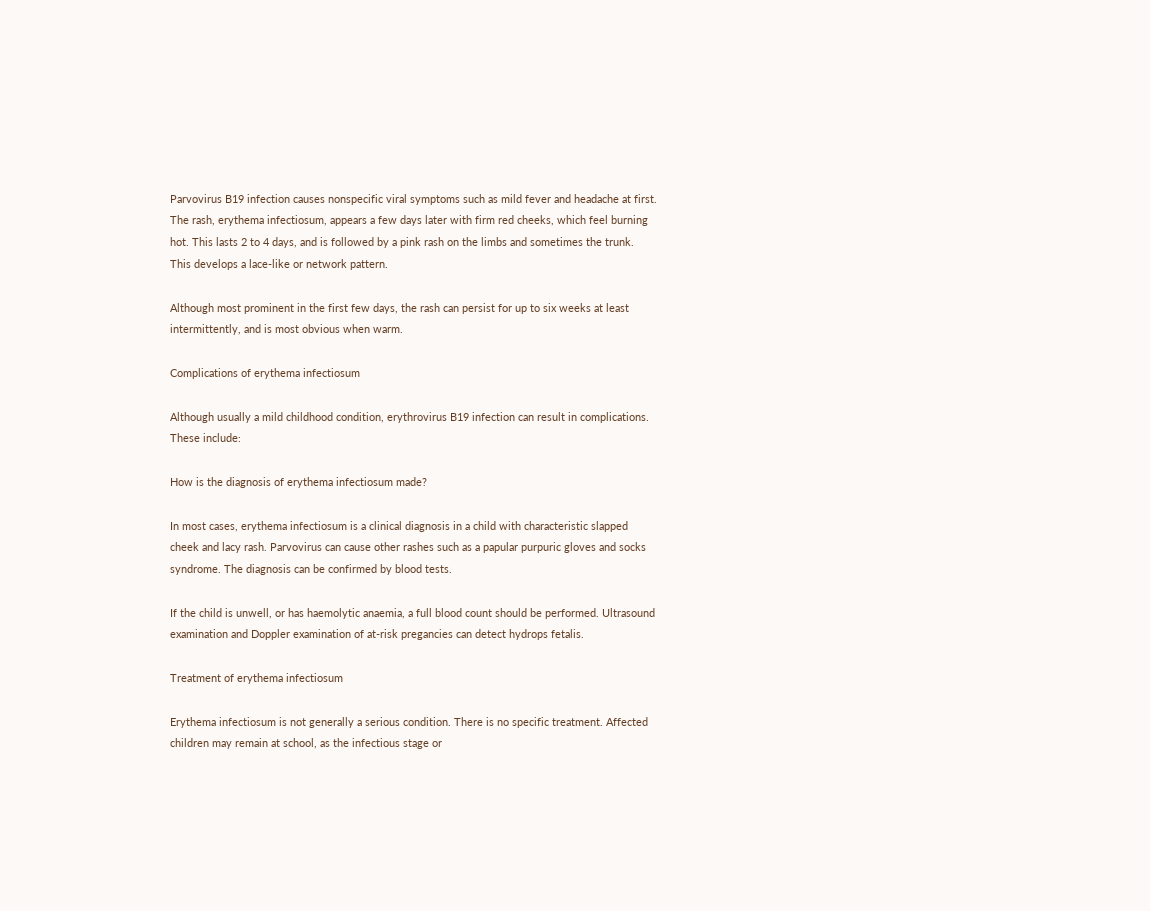Parvovirus B19 infection causes nonspecific viral symptoms such as mild fever and headache at first. The rash, erythema infectiosum, appears a few days later with firm red cheeks, which feel burning hot. This lasts 2 to 4 days, and is followed by a pink rash on the limbs and sometimes the trunk. This develops a lace-like or network pattern.

Although most prominent in the first few days, the rash can persist for up to six weeks at least intermittently, and is most obvious when warm.

Complications of erythema infectiosum

Although usually a mild childhood condition, erythrovirus B19 infection can result in complications. These include:

How is the diagnosis of erythema infectiosum made?

In most cases, erythema infectiosum is a clinical diagnosis in a child with characteristic slapped cheek and lacy rash. Parvovirus can cause other rashes such as a papular purpuric gloves and socks syndrome. The diagnosis can be confirmed by blood tests.

If the child is unwell, or has haemolytic anaemia, a full blood count should be performed. Ultrasound examination and Doppler examination of at-risk pregancies can detect hydrops fetalis.

Treatment of erythema infectiosum

Erythema infectiosum is not generally a serious condition. There is no specific treatment. Affected children may remain at school, as the infectious stage or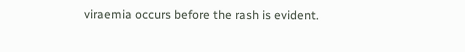viraemia occurs before the rash is evident.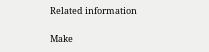Related information

Make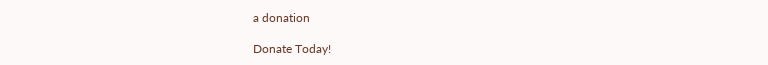a donation

Donate Today!